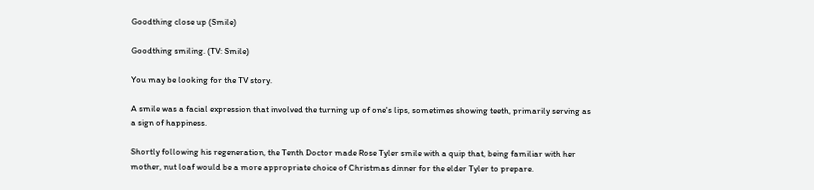Goodthing close up (Smile)

Goodthing smiling. (TV: Smile)

You may be looking for the TV story.

A smile was a facial expression that involved the turning up of one's lips, sometimes showing teeth, primarily serving as a sign of happiness.

Shortly following his regeneration, the Tenth Doctor made Rose Tyler smile with a quip that, being familiar with her mother, nut loaf would be a more appropriate choice of Christmas dinner for the elder Tyler to prepare.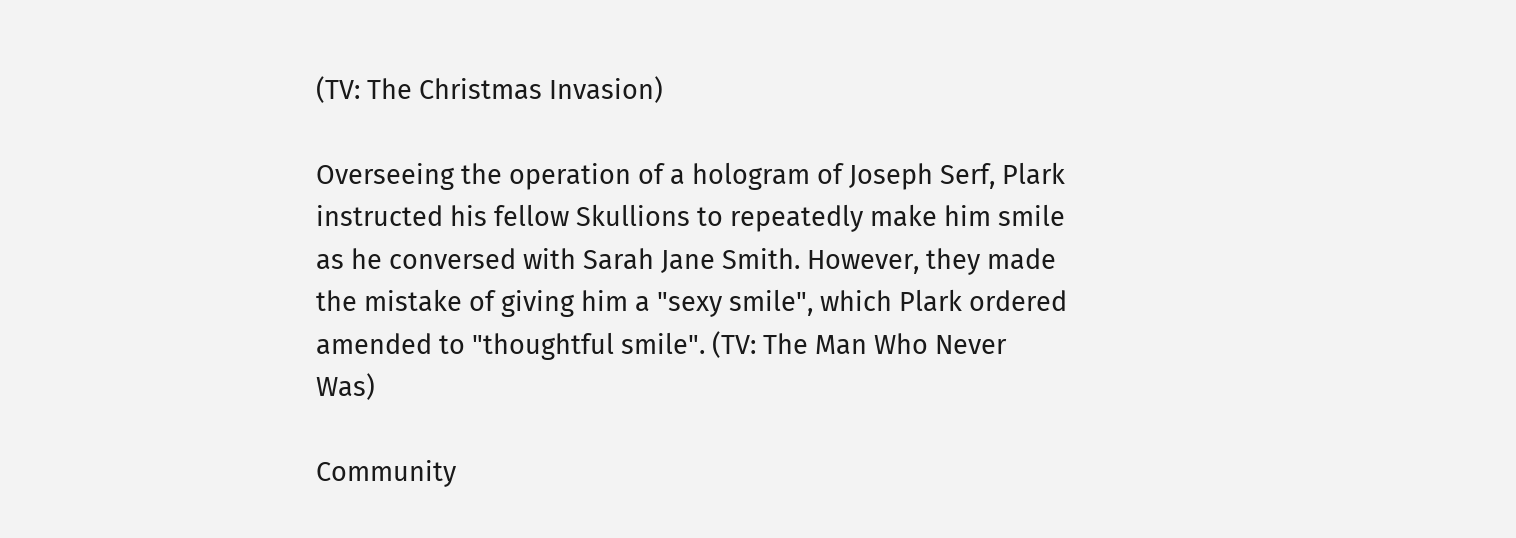(TV: The Christmas Invasion)

Overseeing the operation of a hologram of Joseph Serf, Plark instructed his fellow Skullions to repeatedly make him smile as he conversed with Sarah Jane Smith. However, they made the mistake of giving him a "sexy smile", which Plark ordered amended to "thoughtful smile". (TV: The Man Who Never Was)

Community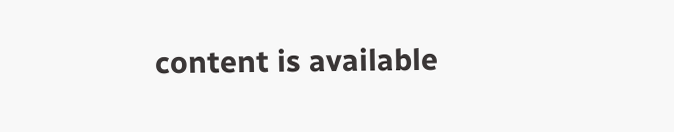content is available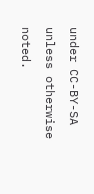under CC-BY-SA unless otherwise noted.